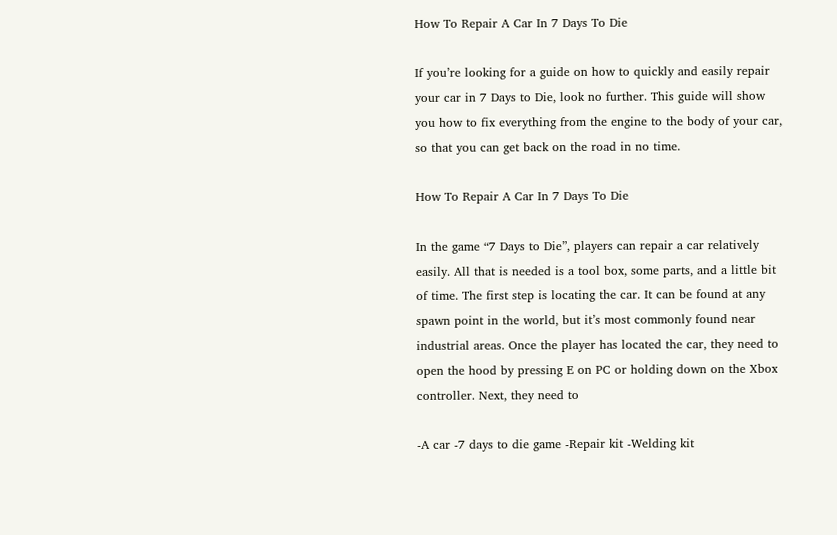How To Repair A Car In 7 Days To Die

If you’re looking for a guide on how to quickly and easily repair your car in 7 Days to Die, look no further. This guide will show you how to fix everything from the engine to the body of your car, so that you can get back on the road in no time.

How To Repair A Car In 7 Days To Die

In the game “7 Days to Die”, players can repair a car relatively easily. All that is needed is a tool box, some parts, and a little bit of time. The first step is locating the car. It can be found at any spawn point in the world, but it’s most commonly found near industrial areas. Once the player has located the car, they need to open the hood by pressing E on PC or holding down on the Xbox controller. Next, they need to

-A car -7 days to die game -Repair kit -Welding kit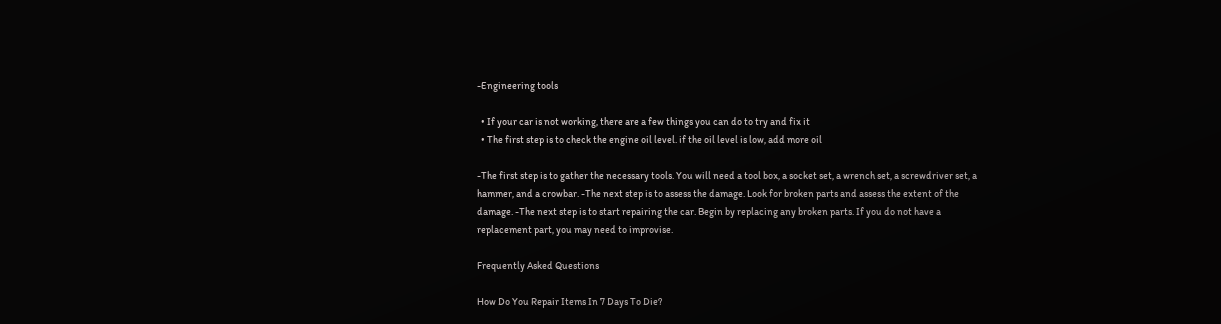-Engineering tools

  • If your car is not working, there are a few things you can do to try and fix it
  • The first step is to check the engine oil level. if the oil level is low, add more oil

-The first step is to gather the necessary tools. You will need a tool box, a socket set, a wrench set, a screwdriver set, a hammer, and a crowbar. -The next step is to assess the damage. Look for broken parts and assess the extent of the damage. -The next step is to start repairing the car. Begin by replacing any broken parts. If you do not have a replacement part, you may need to improvise.

Frequently Asked Questions

How Do You Repair Items In 7 Days To Die?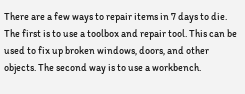There are a few ways to repair items in 7 days to die. The first is to use a toolbox and repair tool. This can be used to fix up broken windows, doors, and other objects. The second way is to use a workbench.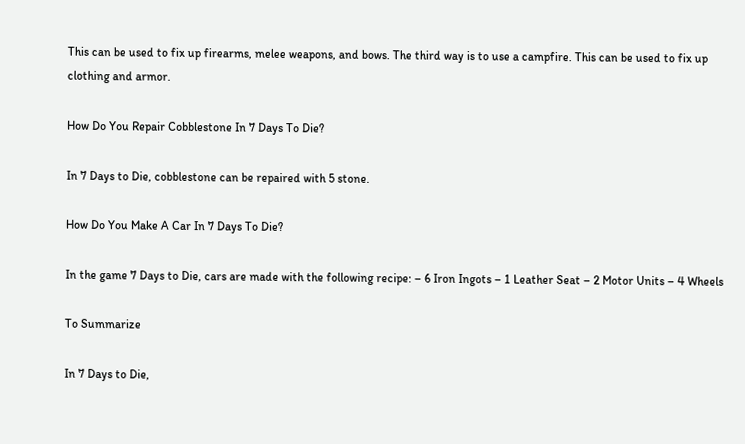This can be used to fix up firearms, melee weapons, and bows. The third way is to use a campfire. This can be used to fix up clothing and armor.

How Do You Repair Cobblestone In 7 Days To Die?

In 7 Days to Die, cobblestone can be repaired with 5 stone.

How Do You Make A Car In 7 Days To Die?

In the game 7 Days to Die, cars are made with the following recipe: – 6 Iron Ingots – 1 Leather Seat – 2 Motor Units – 4 Wheels

To Summarize

In 7 Days to Die,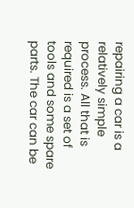repairing a car is a relatively simple process. All that is required is a set of tools and some spare parts. The car can be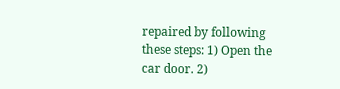repaired by following these steps: 1) Open the car door. 2)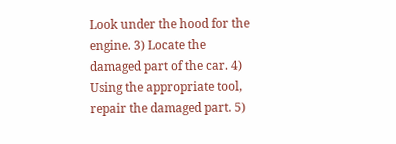Look under the hood for the engine. 3) Locate the damaged part of the car. 4) Using the appropriate tool, repair the damaged part. 5)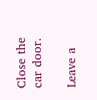Close the car door.

Leave a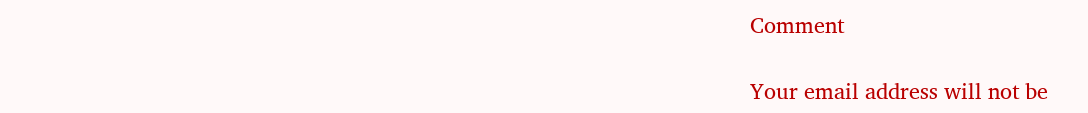Comment

Your email address will not be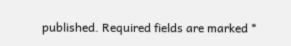published. Required fields are marked *